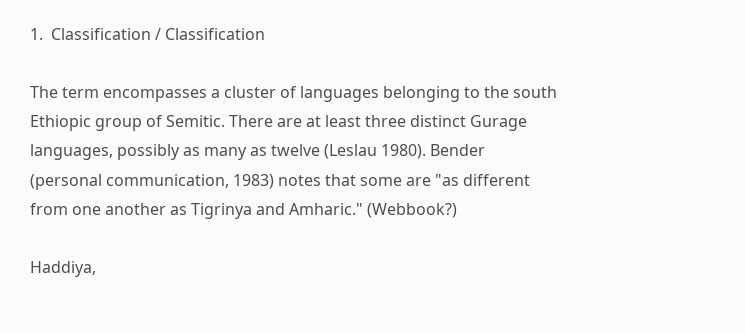1.  Classification / Classification

The term encompasses a cluster of languages belonging to the south Ethiopic group of Semitic. There are at least three distinct Gurage languages, possibly as many as twelve (Leslau 1980). Bender (personal communication, 1983) notes that some are "as different from one another as Tigrinya and Amharic." (Webbook?)

Haddiya,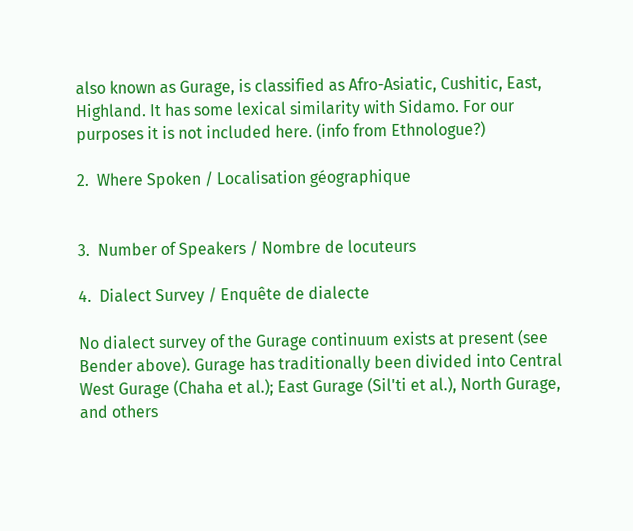also known as Gurage, is classified as Afro-Asiatic, Cushitic, East, Highland. It has some lexical similarity with Sidamo. For our purposes it is not included here. (info from Ethnologue?)

2.  Where Spoken / Localisation géographique


3.  Number of Speakers / Nombre de locuteurs

4.  Dialect Survey / Enquête de dialecte

No dialect survey of the Gurage continuum exists at present (see Bender above). Gurage has traditionally been divided into Central West Gurage (Chaha et al.); East Gurage (Sil'ti et al.), North Gurage, and others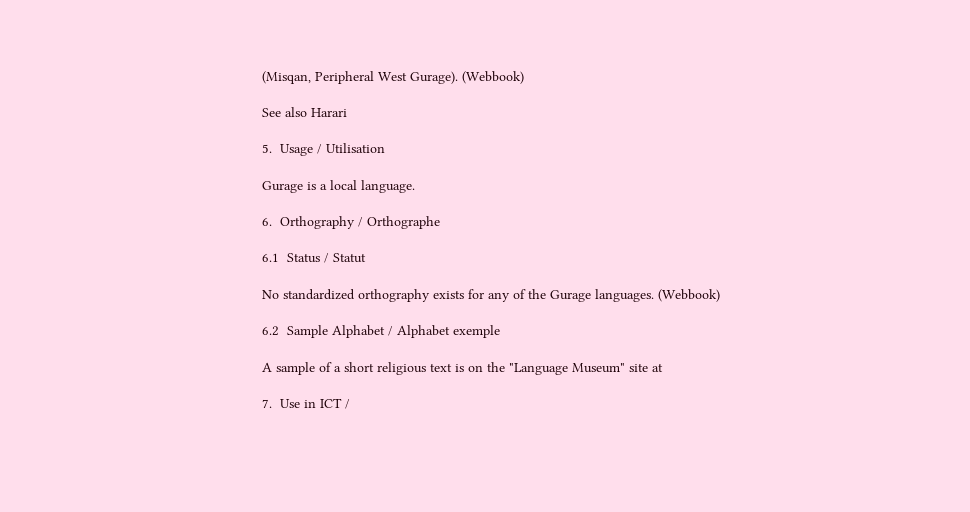(Misqan, Peripheral West Gurage). (Webbook)

See also Harari

5.  Usage / Utilisation

Gurage is a local language.

6.  Orthography / Orthographe

6.1  Status / Statut

No standardized orthography exists for any of the Gurage languages. (Webbook)

6.2  Sample Alphabet / Alphabet exemple

A sample of a short religious text is on the "Language Museum" site at

7.  Use in ICT /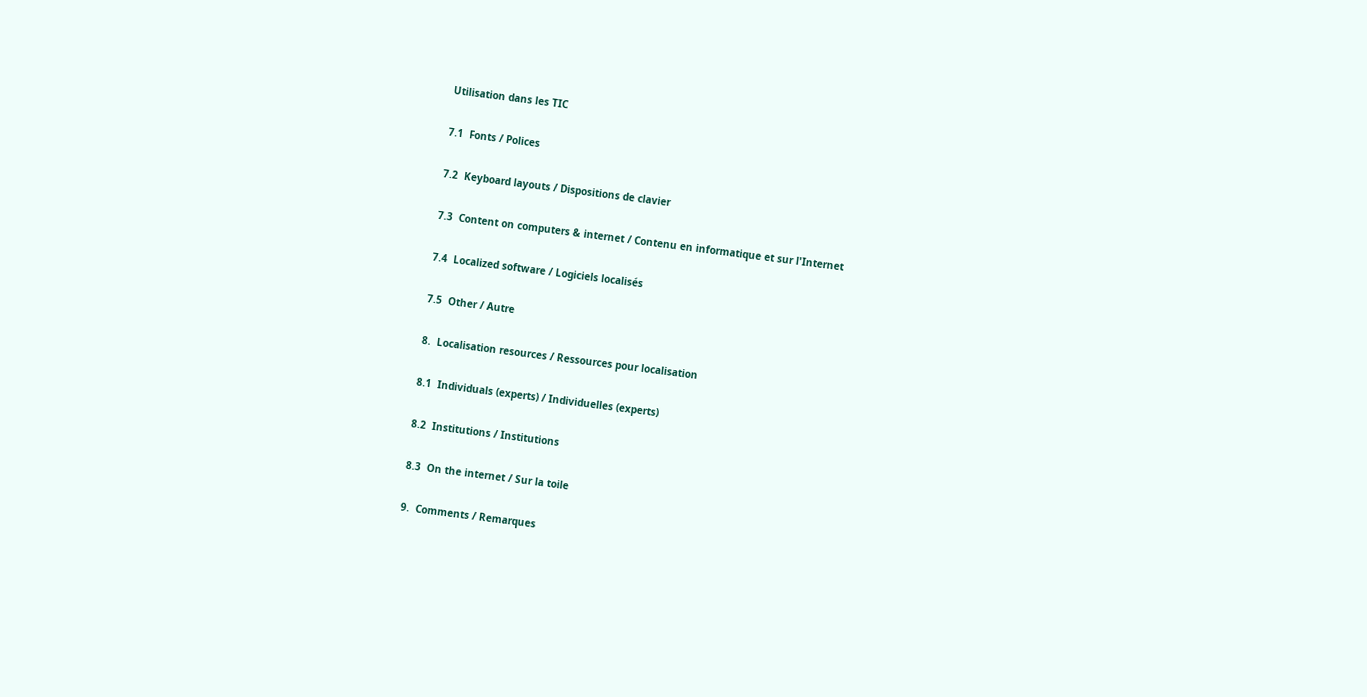Utilisation dans les TIC

7.1  Fonts / Polices

7.2  Keyboard layouts / Dispositions de clavier

7.3  Content on computers & internet / Contenu en informatique et sur l'Internet

7.4  Localized software / Logiciels localisés

7.5  Other / Autre

8.  Localisation resources / Ressources pour localisation

8.1  Individuals (experts) / Individuelles (experts)

8.2  Institutions / Institutions

8.3  On the internet / Sur la toile

9.  Comments / Remarques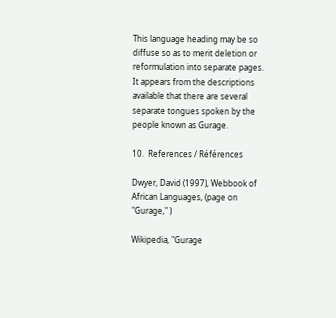This language heading may be so diffuse so as to merit deletion or reformulation into separate pages. It appears from the descriptions available that there are several separate tongues spoken by the people known as Gurage.

10.  References / Références

Dwyer, David (1997), Webbook of African Languages, (page on "Gurage," )

Wikipedia, "Gurage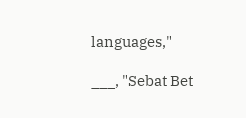languages,"

___, "Sebat Bet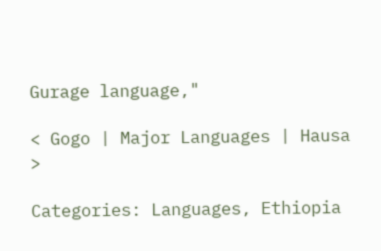Gurage language,"

< Gogo | Major Languages | Hausa >

Categories: Languages, Ethiopia